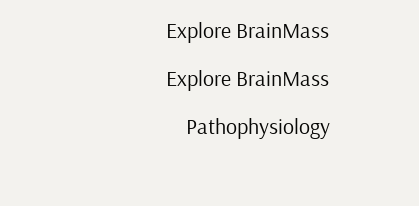Explore BrainMass

Explore BrainMass

    Pathophysiology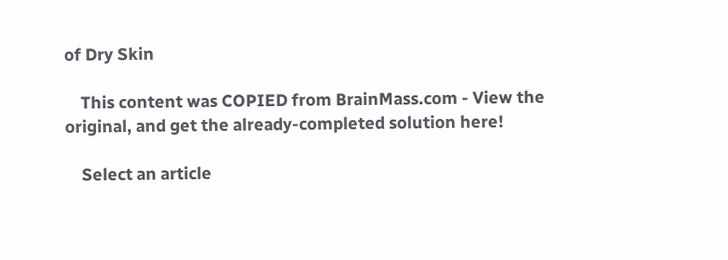of Dry Skin

    This content was COPIED from BrainMass.com - View the original, and get the already-completed solution here!

    Select an article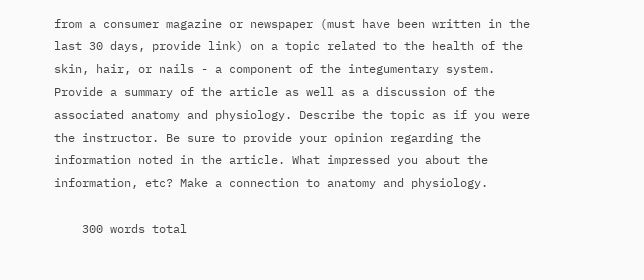from a consumer magazine or newspaper (must have been written in the last 30 days, provide link) on a topic related to the health of the skin, hair, or nails - a component of the integumentary system. Provide a summary of the article as well as a discussion of the associated anatomy and physiology. Describe the topic as if you were the instructor. Be sure to provide your opinion regarding the information noted in the article. What impressed you about the information, etc? Make a connection to anatomy and physiology.

    300 words total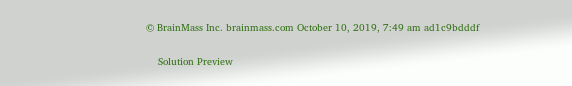© BrainMass Inc. brainmass.com October 10, 2019, 7:49 am ad1c9bdddf

    Solution Preview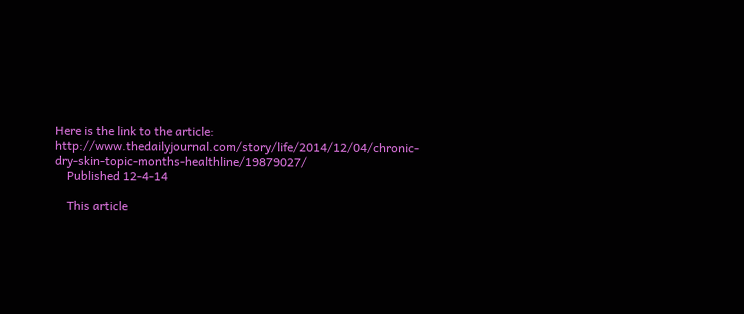Here is the link to the article: http://www.thedailyjournal.com/story/life/2014/12/04/chronic-dry-skin-topic-months-healthline/19879027/
    Published 12-4-14

    This article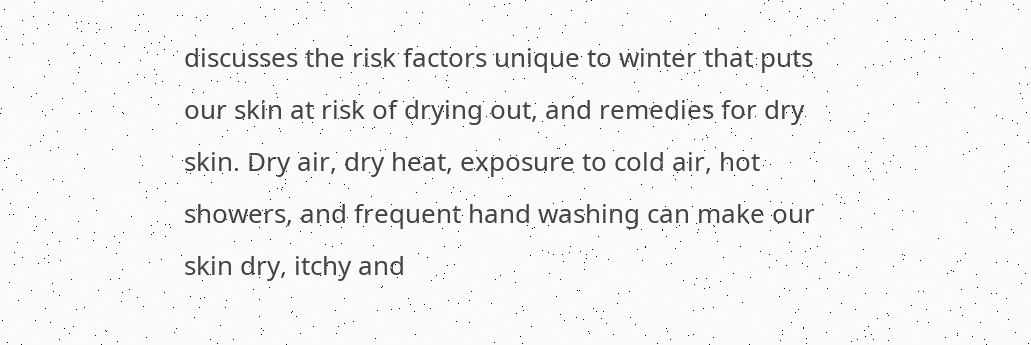discusses the risk factors unique to winter that puts our skin at risk of drying out, and remedies for dry skin. Dry air, dry heat, exposure to cold air, hot showers, and frequent hand washing can make our skin dry, itchy and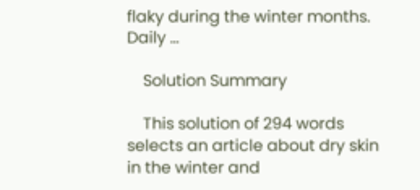flaky during the winter months. Daily ...

    Solution Summary

    This solution of 294 words selects an article about dry skin in the winter and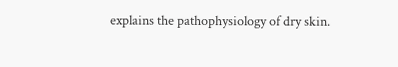explains the pathophysiology of dry skin.